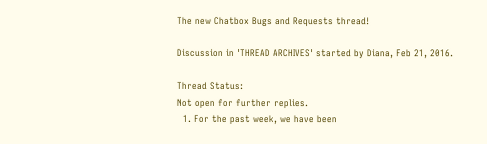The new Chatbox Bugs and Requests thread!

Discussion in 'THREAD ARCHIVES' started by Diana, Feb 21, 2016.

Thread Status:
Not open for further replies.
  1. For the past week, we have been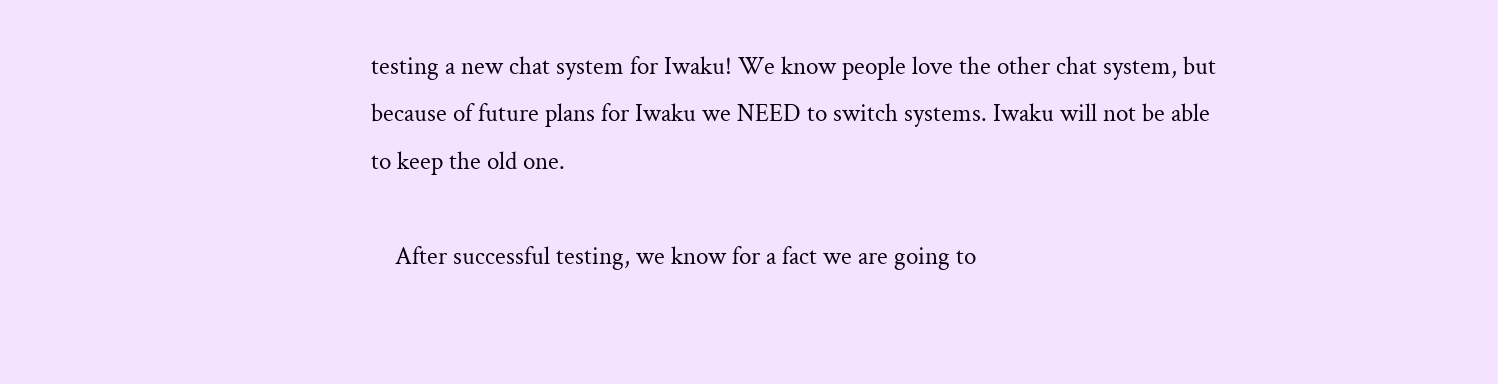testing a new chat system for Iwaku! We know people love the other chat system, but because of future plans for Iwaku we NEED to switch systems. Iwaku will not be able to keep the old one.

    After successful testing, we know for a fact we are going to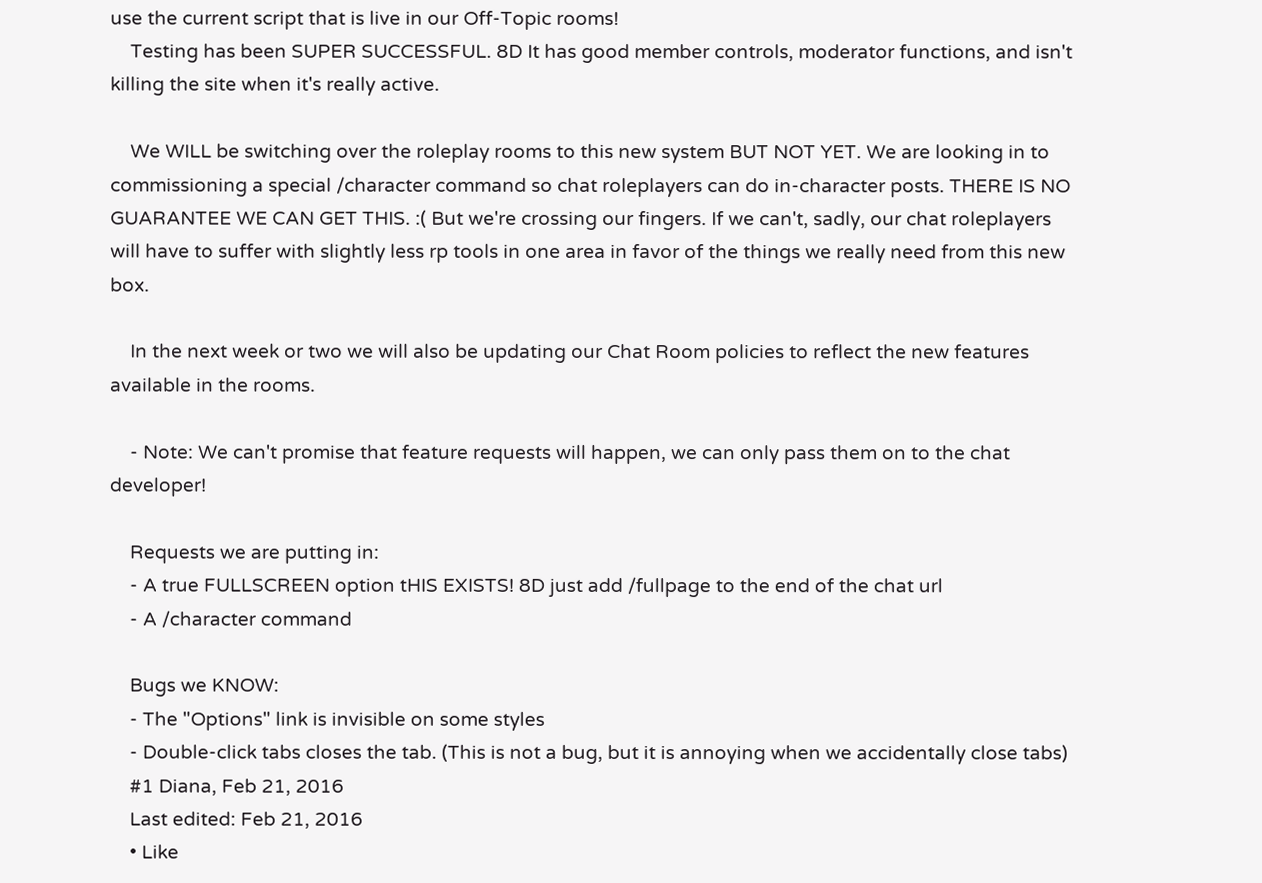use the current script that is live in our Off-Topic rooms!
    Testing has been SUPER SUCCESSFUL. 8D It has good member controls, moderator functions, and isn't killing the site when it's really active.

    We WILL be switching over the roleplay rooms to this new system BUT NOT YET. We are looking in to commissioning a special /character command so chat roleplayers can do in-character posts. THERE IS NO GUARANTEE WE CAN GET THIS. :( But we're crossing our fingers. If we can't, sadly, our chat roleplayers will have to suffer with slightly less rp tools in one area in favor of the things we really need from this new box.

    In the next week or two we will also be updating our Chat Room policies to reflect the new features available in the rooms.

    - Note: We can't promise that feature requests will happen, we can only pass them on to the chat developer!

    Requests we are putting in:
    - A true FULLSCREEN option tHIS EXISTS! 8D just add /fullpage to the end of the chat url
    - A /character command

    Bugs we KNOW:
    - The "Options" link is invisible on some styles
    - Double-click tabs closes the tab. (This is not a bug, but it is annoying when we accidentally close tabs)
    #1 Diana, Feb 21, 2016
    Last edited: Feb 21, 2016
    • Like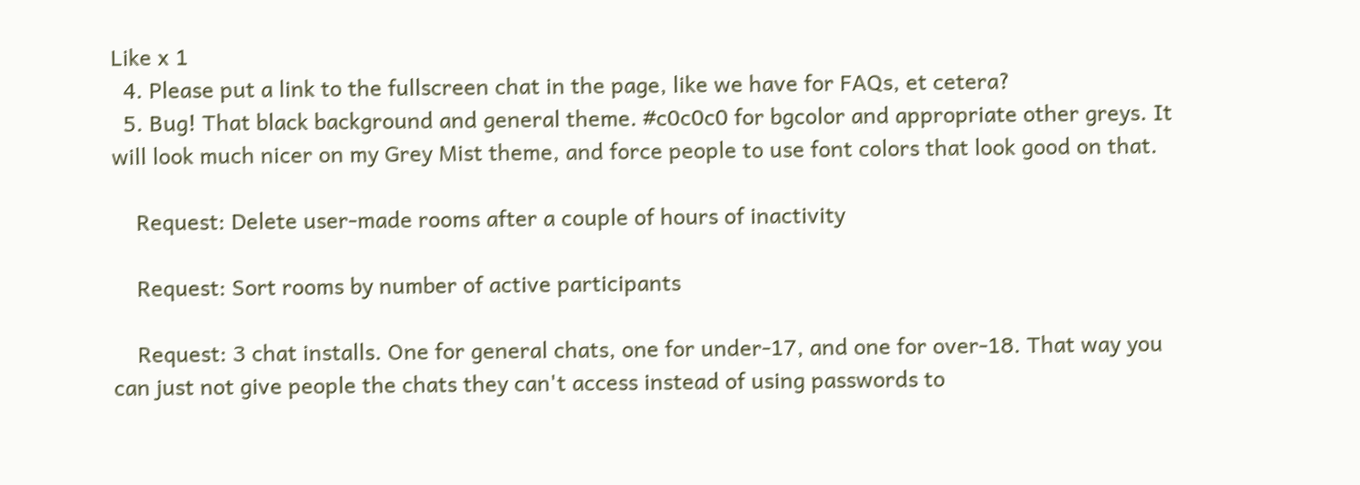Like x 1
  4. Please put a link to the fullscreen chat in the page, like we have for FAQs, et cetera?
  5. Bug! That black background and general theme. #c0c0c0 for bgcolor and appropriate other greys. It will look much nicer on my Grey Mist theme, and force people to use font colors that look good on that.

    Request: Delete user-made rooms after a couple of hours of inactivity

    Request: Sort rooms by number of active participants

    Request: 3 chat installs. One for general chats, one for under-17, and one for over-18. That way you can just not give people the chats they can't access instead of using passwords to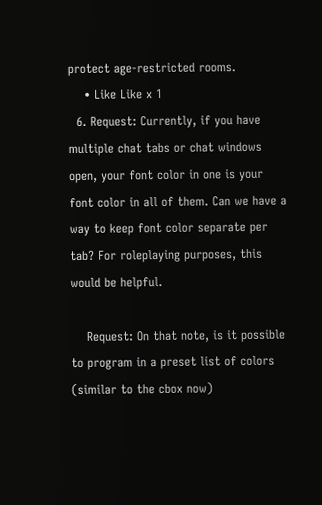protect age-restricted rooms.
    • Like Like x 1
  6. Request: Currently, if you have multiple chat tabs or chat windows open, your font color in one is your font color in all of them. Can we have a way to keep font color separate per tab? For roleplaying purposes, this would be helpful.

    Request: On that note, is it possible to program in a preset list of colors (similar to the cbox now)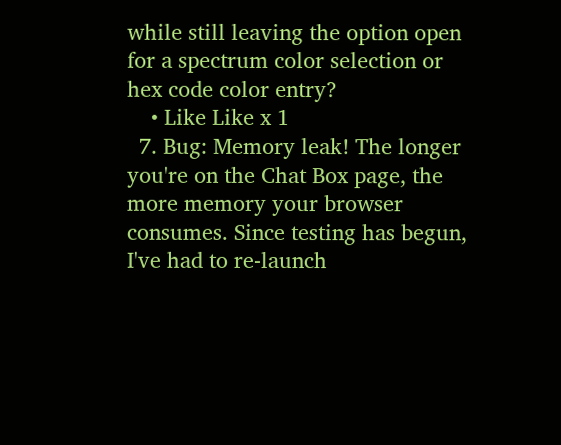while still leaving the option open for a spectrum color selection or hex code color entry?
    • Like Like x 1
  7. Bug: Memory leak! The longer you're on the Chat Box page, the more memory your browser consumes. Since testing has begun, I've had to re-launch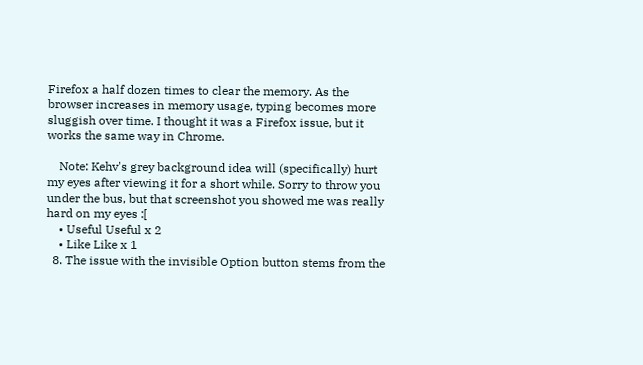Firefox a half dozen times to clear the memory. As the browser increases in memory usage, typing becomes more sluggish over time. I thought it was a Firefox issue, but it works the same way in Chrome.

    Note: Kehv's grey background idea will (specifically) hurt my eyes after viewing it for a short while. Sorry to throw you under the bus, but that screenshot you showed me was really hard on my eyes :[
    • Useful Useful x 2
    • Like Like x 1
  8. The issue with the invisible Option button stems from the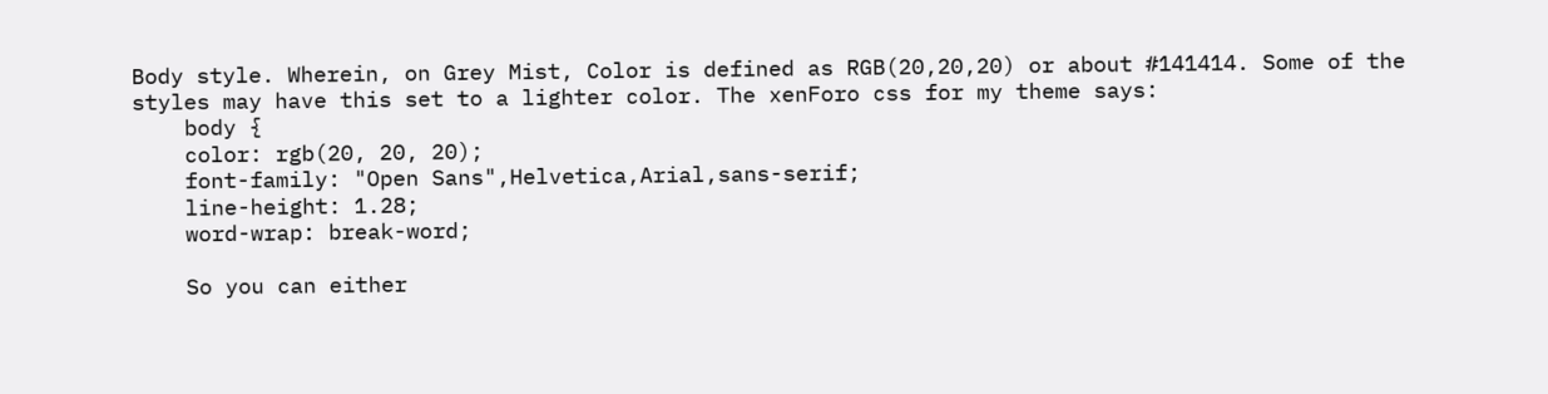Body style. Wherein, on Grey Mist, Color is defined as RGB(20,20,20) or about #141414. Some of the styles may have this set to a lighter color. The xenForo css for my theme says:
    body {
    color: rgb(20, 20, 20);
    font-family: "Open Sans",Helvetica,Arial,sans-serif;
    line-height: 1.28;
    word-wrap: break-word;

    So you can either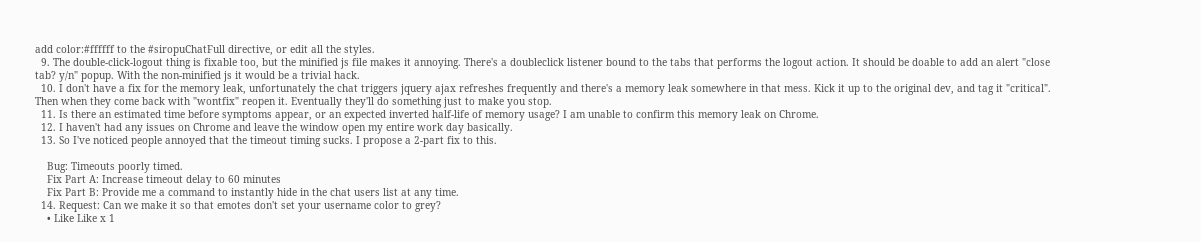add color:#ffffff to the #siropuChatFull directive, or edit all the styles.
  9. The double-click-logout thing is fixable too, but the minified js file makes it annoying. There's a doubleclick listener bound to the tabs that performs the logout action. It should be doable to add an alert "close tab? y/n" popup. With the non-minified js it would be a trivial hack.
  10. I don't have a fix for the memory leak, unfortunately the chat triggers jquery ajax refreshes frequently and there's a memory leak somewhere in that mess. Kick it up to the original dev, and tag it "critical". Then when they come back with "wontfix" reopen it. Eventually they'll do something just to make you stop.
  11. Is there an estimated time before symptoms appear, or an expected inverted half-life of memory usage? I am unable to confirm this memory leak on Chrome.
  12. I haven't had any issues on Chrome and leave the window open my entire work day basically.
  13. So I've noticed people annoyed that the timeout timing sucks. I propose a 2-part fix to this.

    Bug: Timeouts poorly timed.
    Fix Part A: Increase timeout delay to 60 minutes
    Fix Part B: Provide me a command to instantly hide in the chat users list at any time.
  14. Request: Can we make it so that emotes don't set your username color to grey?
    • Like Like x 1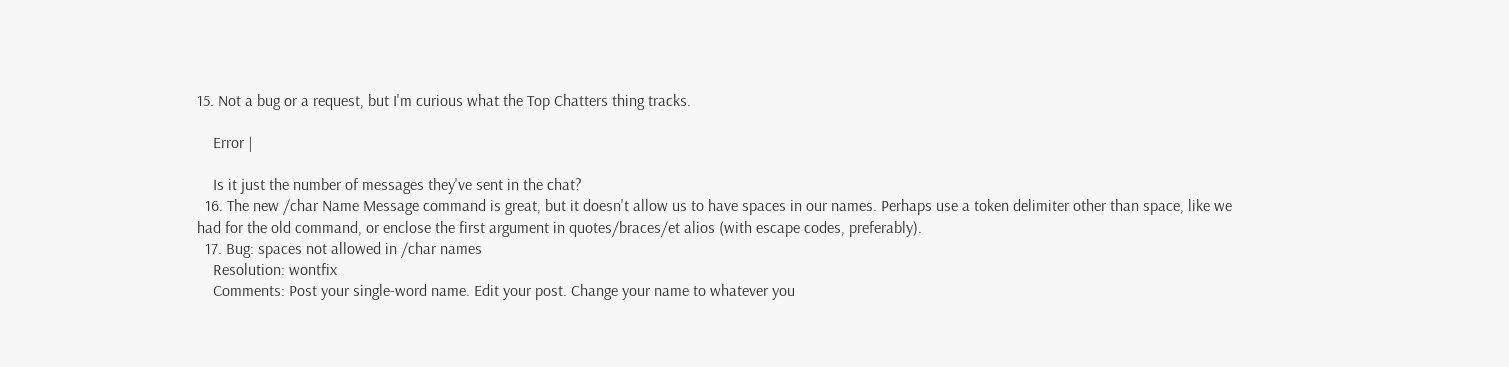15. Not a bug or a request, but I'm curious what the Top Chatters thing tracks.

    Error |

    Is it just the number of messages they've sent in the chat?
  16. The new /char Name Message command is great, but it doesn't allow us to have spaces in our names. Perhaps use a token delimiter other than space, like we had for the old command, or enclose the first argument in quotes/braces/et alios (with escape codes, preferably).
  17. Bug: spaces not allowed in /char names
    Resolution: wontfix
    Comments: Post your single-word name. Edit your post. Change your name to whatever you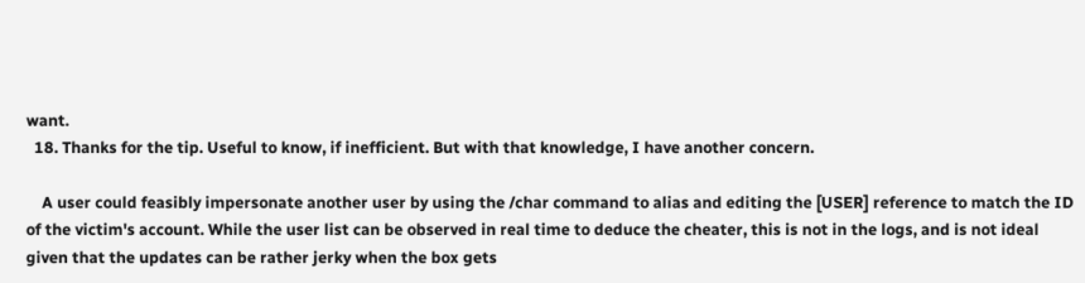want.
  18. Thanks for the tip. Useful to know, if inefficient. But with that knowledge, I have another concern.

    A user could feasibly impersonate another user by using the /char command to alias and editing the [USER] reference to match the ID of the victim's account. While the user list can be observed in real time to deduce the cheater, this is not in the logs, and is not ideal given that the updates can be rather jerky when the box gets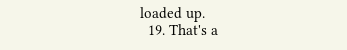loaded up.
  19. That's a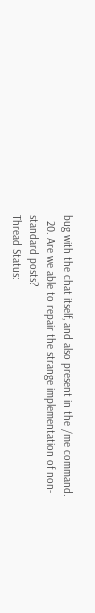bug with the chat itself, and also present in the /me command.
  20. Are we able to repair the strange implementation of non-standard posts?
Thread Status: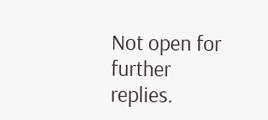Not open for further replies.